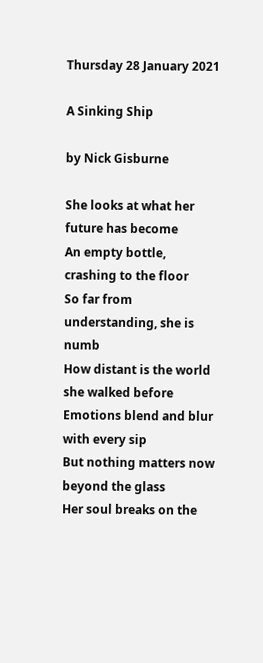Thursday 28 January 2021

A Sinking Ship

by Nick Gisburne

She looks at what her future has become
An empty bottle, crashing to the floor
So far from understanding, she is numb
How distant is the world she walked before
Emotions blend and blur with every sip
But nothing matters now beyond the glass
Her soul breaks on the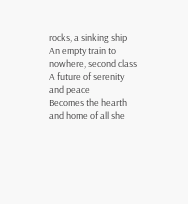rocks, a sinking ship
An empty train to nowhere, second class
A future of serenity and peace
Becomes the hearth and home of all she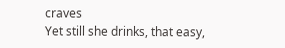craves
Yet still she drinks, that easy,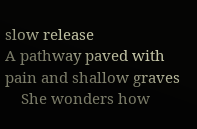slow release
A pathway paved with pain and shallow graves
    She wonders how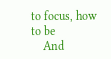to focus, how to be
    And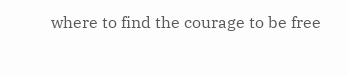where to find the courage to be free